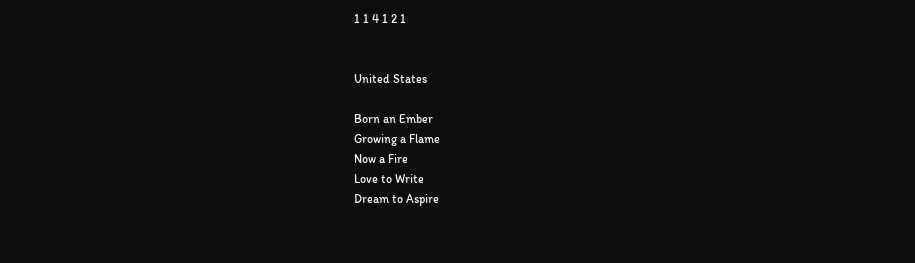1 1 4 1 2 1


United States

Born an Ember
Growing a Flame
Now a Fire
Love to Write
Dream to Aspire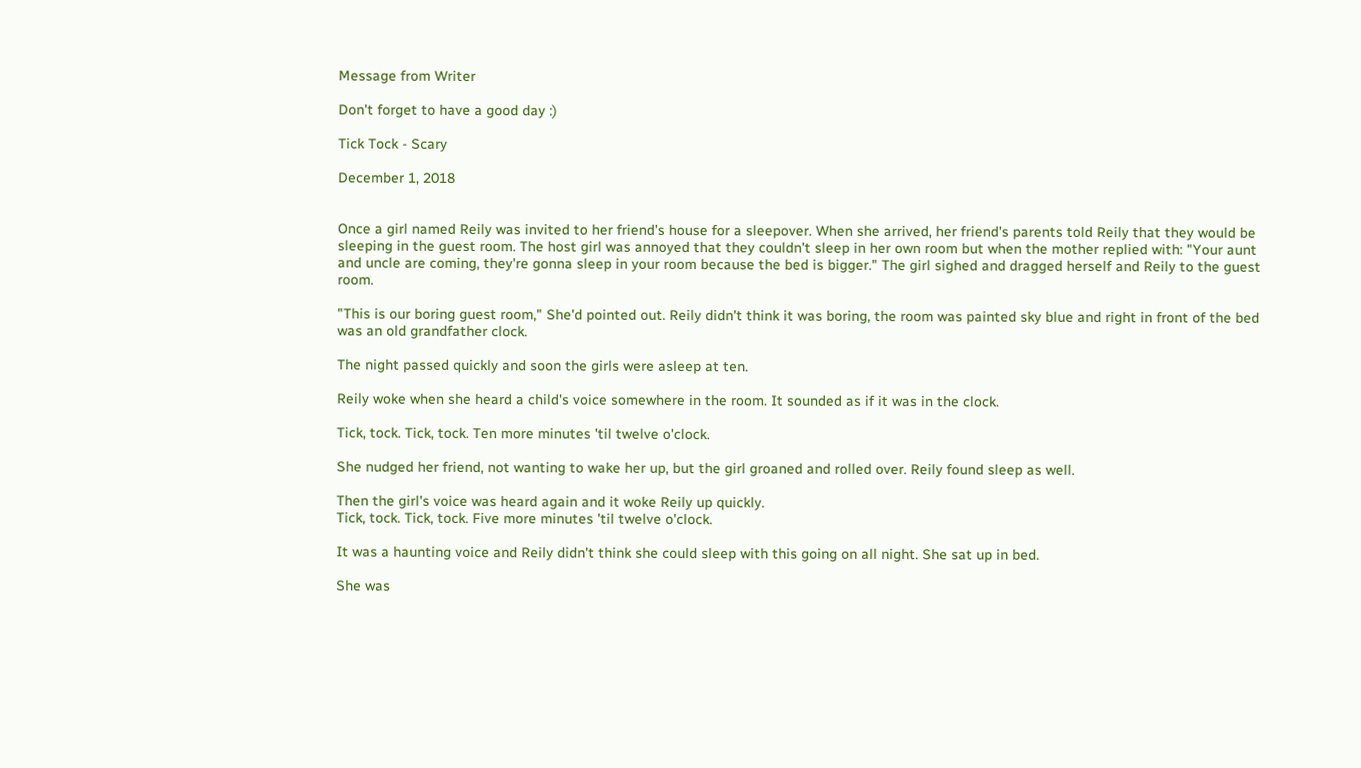Message from Writer

Don't forget to have a good day :)

Tick Tock - Scary

December 1, 2018


Once a girl named Reily was invited to her friend's house for a sleepover. When she arrived, her friend's parents told Reily that they would be sleeping in the guest room. The host girl was annoyed that they couldn't sleep in her own room but when the mother replied with: "Your aunt and uncle are coming, they're gonna sleep in your room because the bed is bigger." The girl sighed and dragged herself and Reily to the guest room.

"This is our boring guest room," She'd pointed out. Reily didn't think it was boring, the room was painted sky blue and right in front of the bed was an old grandfather clock.

The night passed quickly and soon the girls were asleep at ten.

Reily woke when she heard a child's voice somewhere in the room. It sounded as if it was in the clock.

Tick, tock. Tick, tock. Ten more minutes 'til twelve o'clock.

She nudged her friend, not wanting to wake her up, but the girl groaned and rolled over. Reily found sleep as well.

Then the girl's voice was heard again and it woke Reily up quickly.
Tick, tock. Tick, tock. Five more minutes 'til twelve o'clock.

It was a haunting voice and Reily didn't think she could sleep with this going on all night. She sat up in bed.

She was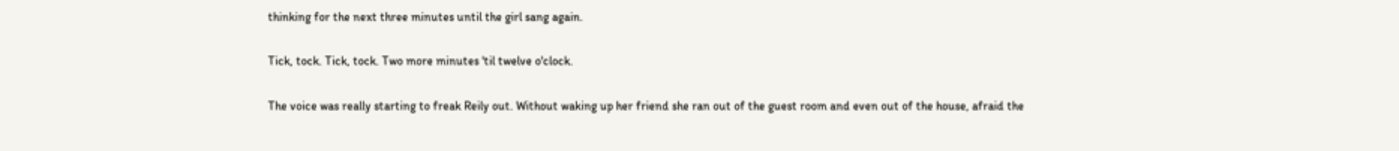thinking for the next three minutes until the girl sang again.

Tick, tock. Tick, tock. Two more minutes 'til twelve o'clock.

The voice was really starting to freak Reily out. Without waking up her friend she ran out of the guest room and even out of the house, afraid the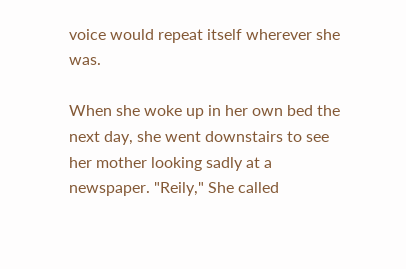voice would repeat itself wherever she was.

When she woke up in her own bed the next day, she went downstairs to see her mother looking sadly at a newspaper. "Reily," She called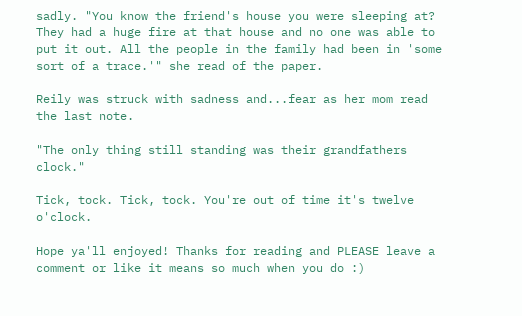sadly. "You know the friend's house you were sleeping at? They had a huge fire at that house and no one was able to put it out. All the people in the family had been in 'some sort of a trace.'" she read of the paper.

Reily was struck with sadness and...fear as her mom read the last note.

"The only thing still standing was their grandfathers clock."

Tick, tock. Tick, tock. You're out of time it's twelve o'clock.

Hope ya'll enjoyed! Thanks for reading and PLEASE leave a comment or like it means so much when you do :)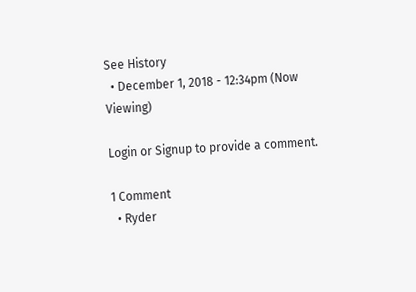See History
  • December 1, 2018 - 12:34pm (Now Viewing)

Login or Signup to provide a comment.

1 Comment
  • Ryder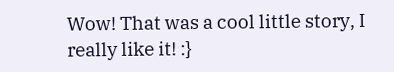Wow! That was a cool little story, I really like it! :}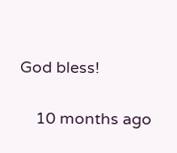God bless!

    10 months ago